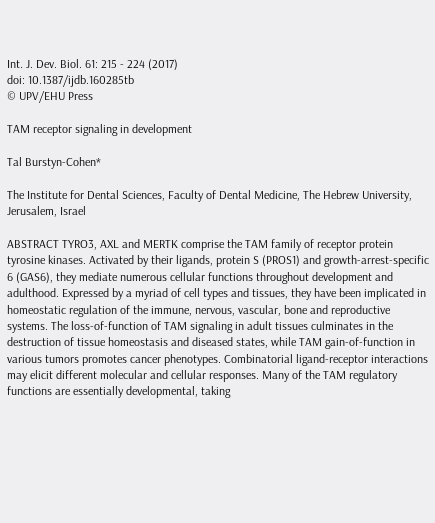Int. J. Dev. Biol. 61: 215 - 224 (2017)
doi: 10.1387/ijdb.160285tb
© UPV/EHU Press

TAM receptor signaling in development

Tal Burstyn-Cohen*

The Institute for Dental Sciences, Faculty of Dental Medicine, The Hebrew University, Jerusalem, Israel

ABSTRACT TYRO3, AXL and MERTK comprise the TAM family of receptor protein tyrosine kinases. Activated by their ligands, protein S (PROS1) and growth-arrest-specific 6 (GAS6), they mediate numerous cellular functions throughout development and adulthood. Expressed by a myriad of cell types and tissues, they have been implicated in homeostatic regulation of the immune, nervous, vascular, bone and reproductive systems. The loss-of-function of TAM signaling in adult tissues culminates in the destruction of tissue homeostasis and diseased states, while TAM gain-of-function in various tumors promotes cancer phenotypes. Combinatorial ligand-receptor interactions may elicit different molecular and cellular responses. Many of the TAM regulatory functions are essentially developmental, taking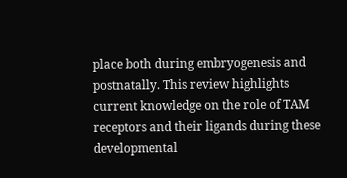place both during embryogenesis and postnatally. This review highlights current knowledge on the role of TAM receptors and their ligands during these developmental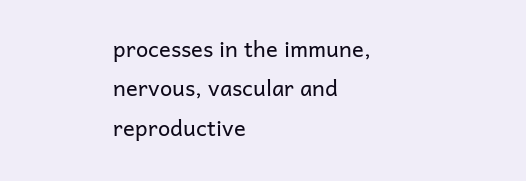processes in the immune, nervous, vascular and reproductive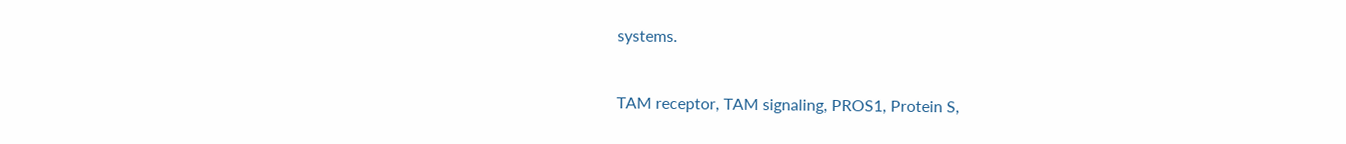systems.


TAM receptor, TAM signaling, PROS1, Protein S,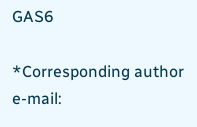GAS6

*Corresponding author e-mail: